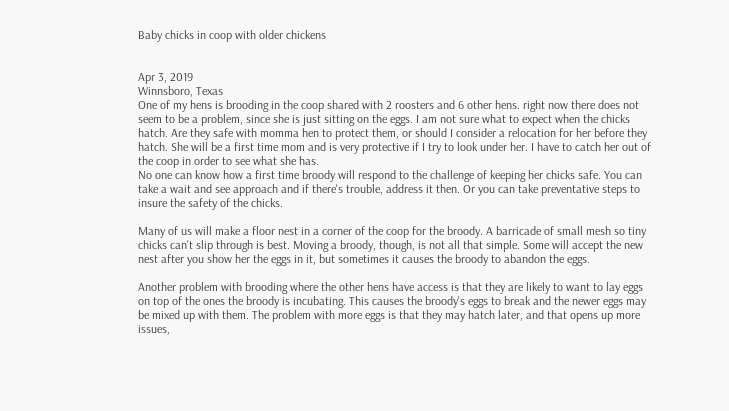Baby chicks in coop with older chickens


Apr 3, 2019
Winnsboro, Texas
One of my hens is brooding in the coop shared with 2 roosters and 6 other hens. right now there does not seem to be a problem, since she is just sitting on the eggs. I am not sure what to expect when the chicks hatch. Are they safe with momma hen to protect them, or should I consider a relocation for her before they hatch. She will be a first time mom and is very protective if I try to look under her. I have to catch her out of the coop in order to see what she has.
No one can know how a first time broody will respond to the challenge of keeping her chicks safe. You can take a wait and see approach and if there's trouble, address it then. Or you can take preventative steps to insure the safety of the chicks.

Many of us will make a floor nest in a corner of the coop for the broody. A barricade of small mesh so tiny chicks can't slip through is best. Moving a broody, though, is not all that simple. Some will accept the new nest after you show her the eggs in it, but sometimes it causes the broody to abandon the eggs.

Another problem with brooding where the other hens have access is that they are likely to want to lay eggs on top of the ones the broody is incubating. This causes the broody's eggs to break and the newer eggs may be mixed up with them. The problem with more eggs is that they may hatch later, and that opens up more issues,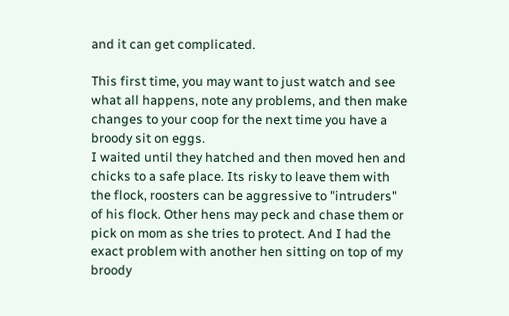and it can get complicated.

This first time, you may want to just watch and see what all happens, note any problems, and then make changes to your coop for the next time you have a broody sit on eggs.
I waited until they hatched and then moved hen and chicks to a safe place. Its risky to leave them with the flock, roosters can be aggressive to "intruders" of his flock. Other hens may peck and chase them or pick on mom as she tries to protect. And I had the exact problem with another hen sitting on top of my broody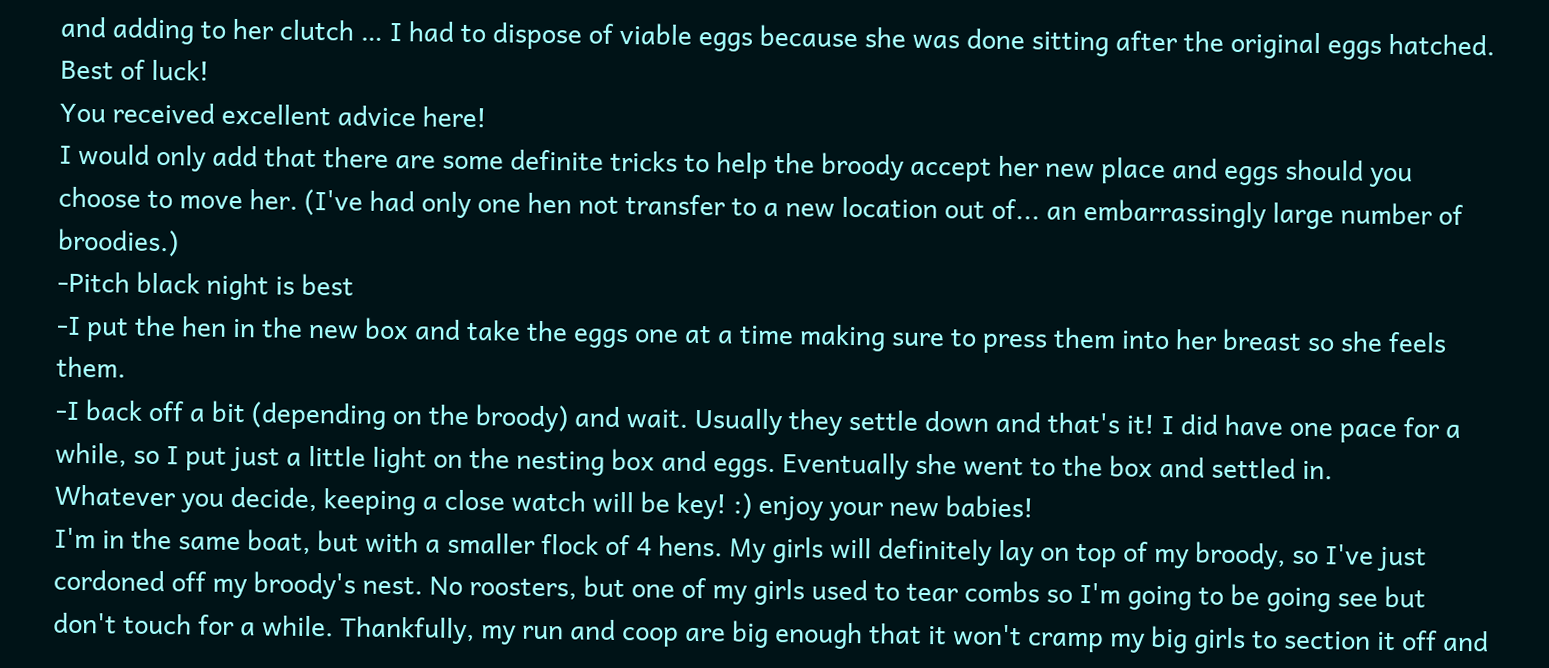and adding to her clutch … I had to dispose of viable eggs because she was done sitting after the original eggs hatched. Best of luck!
You received excellent advice here!
I would only add that there are some definite tricks to help the broody accept her new place and eggs should you choose to move her. (I've had only one hen not transfer to a new location out of... an embarrassingly large number of broodies.)
-Pitch black night is best
-I put the hen in the new box and take the eggs one at a time making sure to press them into her breast so she feels them.
-I back off a bit (depending on the broody) and wait. Usually they settle down and that's it! I did have one pace for a while, so I put just a little light on the nesting box and eggs. Eventually she went to the box and settled in.
Whatever you decide, keeping a close watch will be key! :) enjoy your new babies!
I'm in the same boat, but with a smaller flock of 4 hens. My girls will definitely lay on top of my broody, so I've just cordoned off my broody's nest. No roosters, but one of my girls used to tear combs so I'm going to be going see but don't touch for a while. Thankfully, my run and coop are big enough that it won't cramp my big girls to section it off and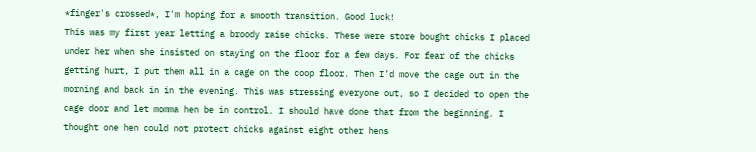*finger's crossed*, I'm hoping for a smooth transition. Good luck!
This was my first year letting a broody raise chicks. These were store bought chicks I placed under her when she insisted on staying on the floor for a few days. For fear of the chicks getting hurt, I put them all in a cage on the coop floor. Then I’d move the cage out in the morning and back in in the evening. This was stressing everyone out, so I decided to open the cage door and let momma hen be in control. I should have done that from the beginning. I thought one hen could not protect chicks against eight other hens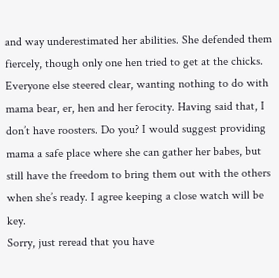and way underestimated her abilities. She defended them fiercely, though only one hen tried to get at the chicks. Everyone else steered clear, wanting nothing to do with mama bear, er, hen and her ferocity. Having said that, I don’t have roosters. Do you? I would suggest providing mama a safe place where she can gather her babes, but still have the freedom to bring them out with the others when she’s ready. I agree keeping a close watch will be key.
Sorry, just reread that you have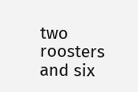two roosters and six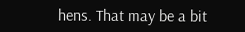hens. That may be a bit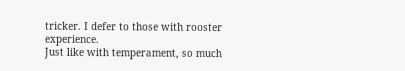tricker. I defer to those with rooster experience.
Just like with temperament, so much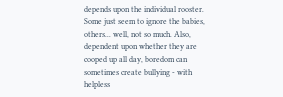depends upon the individual rooster. Some just seem to ignore the babies, others... well, not so much. Also, dependent upon whether they are cooped up all day, boredom can sometimes create bullying - with helpless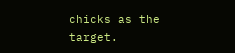chicks as the target.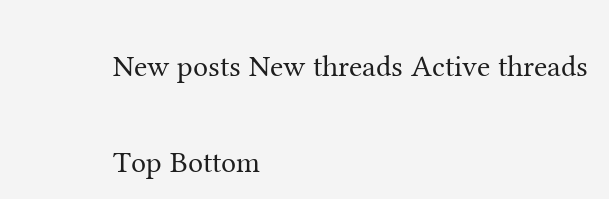New posts New threads Active threads

Top Bottom